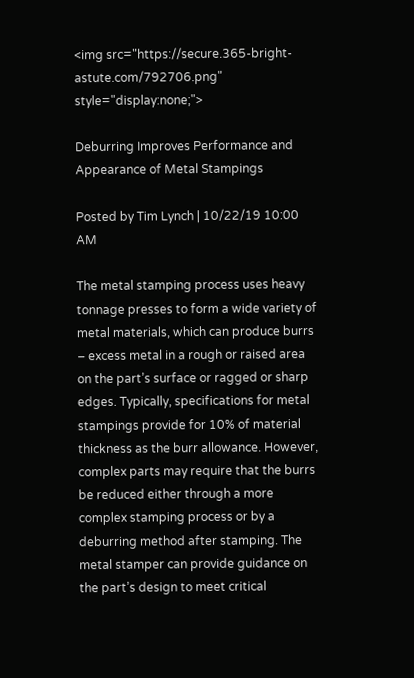<img src="https://secure.365-bright-astute.com/792706.png" style="display:none;">

Deburring Improves Performance and Appearance of Metal Stampings

Posted by Tim Lynch | 10/22/19 10:00 AM

The metal stamping process uses heavy tonnage presses to form a wide variety of metal materials, which can produce burrs – excess metal in a rough or raised area on the part’s surface or ragged or sharp edges. Typically, specifications for metal stampings provide for 10% of material thickness as the burr allowance. However, complex parts may require that the burrs be reduced either through a more complex stamping process or by a deburring method after stamping. The metal stamper can provide guidance on the part’s design to meet critical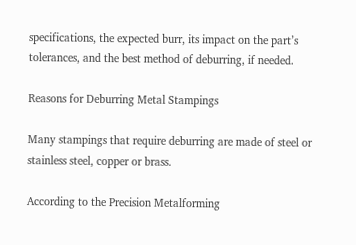specifications, the expected burr, its impact on the part’s tolerances, and the best method of deburring, if needed.

Reasons for Deburring Metal Stampings

Many stampings that require deburring are made of steel or stainless steel, copper or brass.

According to the Precision Metalforming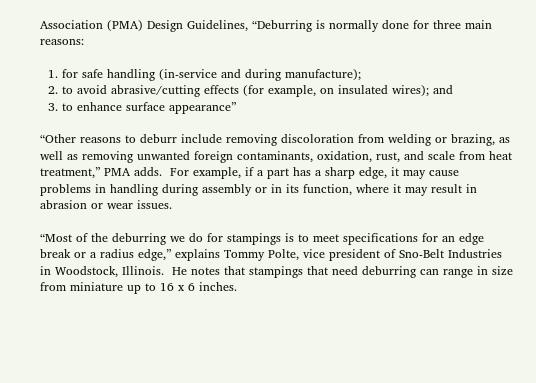Association (PMA) Design Guidelines, “Deburring is normally done for three main reasons:

  1. for safe handling (in-service and during manufacture);
  2. to avoid abrasive/cutting effects (for example, on insulated wires); and
  3. to enhance surface appearance”

“Other reasons to deburr include removing discoloration from welding or brazing, as well as removing unwanted foreign contaminants, oxidation, rust, and scale from heat treatment,” PMA adds.  For example, if a part has a sharp edge, it may cause problems in handling during assembly or in its function, where it may result in abrasion or wear issues.

“Most of the deburring we do for stampings is to meet specifications for an edge break or a radius edge,” explains Tommy Polte, vice president of Sno-Belt Industries in Woodstock, Illinois.  He notes that stampings that need deburring can range in size from miniature up to 16 x 6 inches.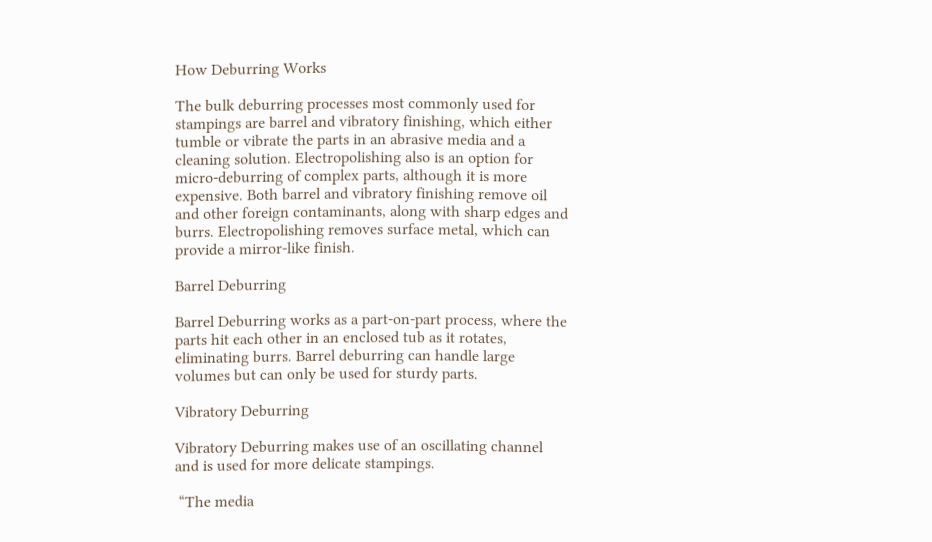How Deburring Works

The bulk deburring processes most commonly used for stampings are barrel and vibratory finishing, which either tumble or vibrate the parts in an abrasive media and a cleaning solution. Electropolishing also is an option for micro-deburring of complex parts, although it is more expensive. Both barrel and vibratory finishing remove oil and other foreign contaminants, along with sharp edges and burrs. Electropolishing removes surface metal, which can provide a mirror-like finish.

Barrel Deburring

Barrel Deburring works as a part-on-part process, where the parts hit each other in an enclosed tub as it rotates, eliminating burrs. Barrel deburring can handle large volumes but can only be used for sturdy parts.

Vibratory Deburring

Vibratory Deburring makes use of an oscillating channel and is used for more delicate stampings.

 “The media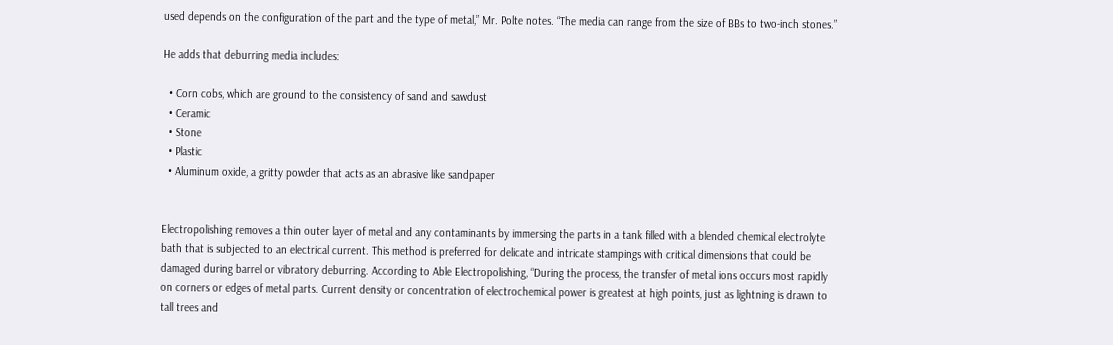used depends on the configuration of the part and the type of metal,” Mr. Polte notes. “The media can range from the size of BBs to two-inch stones.”

He adds that deburring media includes:

  • Corn cobs, which are ground to the consistency of sand and sawdust
  • Ceramic
  • Stone
  • Plastic
  • Aluminum oxide, a gritty powder that acts as an abrasive like sandpaper


Electropolishing removes a thin outer layer of metal and any contaminants by immersing the parts in a tank filled with a blended chemical electrolyte bath that is subjected to an electrical current. This method is preferred for delicate and intricate stampings with critical dimensions that could be damaged during barrel or vibratory deburring. According to Able Electropolishing, “During the process, the transfer of metal ions occurs most rapidly on corners or edges of metal parts. Current density or concentration of electrochemical power is greatest at high points, just as lightning is drawn to tall trees and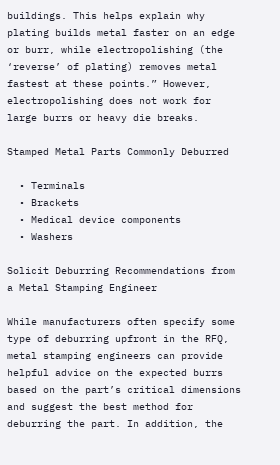buildings. This helps explain why plating builds metal faster on an edge or burr, while electropolishing (the ‘reverse’ of plating) removes metal fastest at these points.” However, electropolishing does not work for large burrs or heavy die breaks.

Stamped Metal Parts Commonly Deburred

  • Terminals
  • Brackets
  • Medical device components
  • Washers

Solicit Deburring Recommendations from a Metal Stamping Engineer

While manufacturers often specify some type of deburring upfront in the RFQ, metal stamping engineers can provide helpful advice on the expected burrs based on the part’s critical dimensions and suggest the best method for deburring the part. In addition, the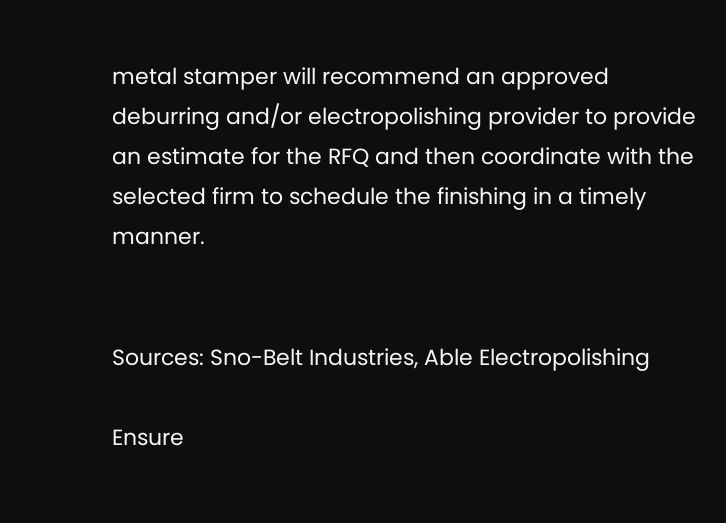metal stamper will recommend an approved deburring and/or electropolishing provider to provide an estimate for the RFQ and then coordinate with the selected firm to schedule the finishing in a timely manner.


Sources: Sno-Belt Industries, Able Electropolishing

Ensure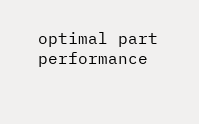optimal part performance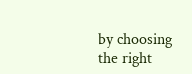by choosing the right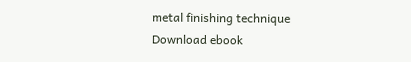metal finishing technique
Download ebook